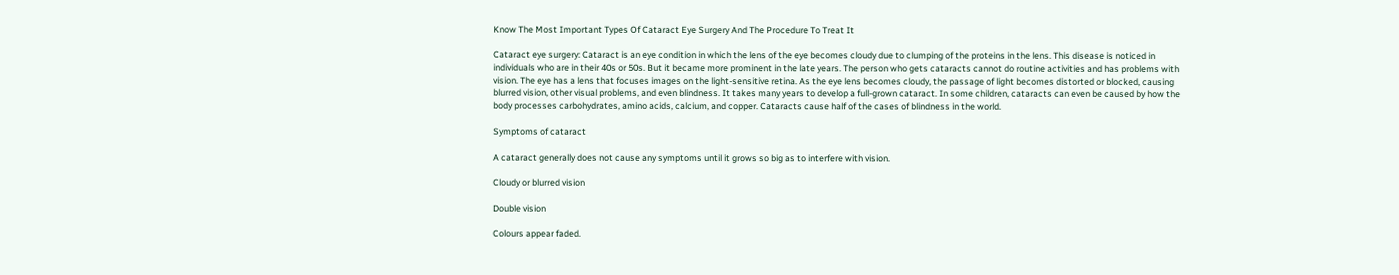Know The Most Important Types Of Cataract Eye Surgery And The Procedure To Treat It

Cataract eye surgery: Cataract is an eye condition in which the lens of the eye becomes cloudy due to clumping of the proteins in the lens. This disease is noticed in individuals who are in their 40s or 50s. But it became more prominent in the late years. The person who gets cataracts cannot do routine activities and has problems with vision. The eye has a lens that focuses images on the light-sensitive retina. As the eye lens becomes cloudy, the passage of light becomes distorted or blocked, causing blurred vision, other visual problems, and even blindness. It takes many years to develop a full-grown cataract. In some children, cataracts can even be caused by how the body processes carbohydrates, amino acids, calcium, and copper. Cataracts cause half of the cases of blindness in the world.

Symptoms of cataract

A cataract generally does not cause any symptoms until it grows so big as to interfere with vision.

Cloudy or blurred vision

Double vision

Colours appear faded.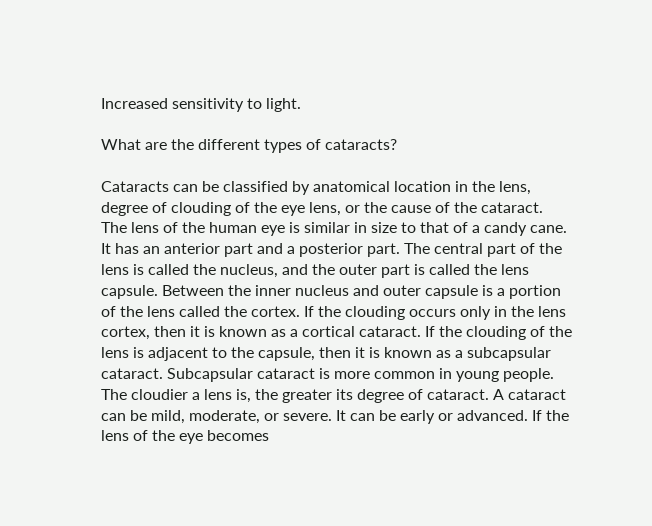Increased sensitivity to light.

What are the different types of cataracts?

Cataracts can be classified by anatomical location in the lens, degree of clouding of the eye lens, or the cause of the cataract. The lens of the human eye is similar in size to that of a candy cane. It has an anterior part and a posterior part. The central part of the lens is called the nucleus, and the outer part is called the lens capsule. Between the inner nucleus and outer capsule is a portion of the lens called the cortex. If the clouding occurs only in the lens cortex, then it is known as a cortical cataract. If the clouding of the lens is adjacent to the capsule, then it is known as a subcapsular cataract. Subcapsular cataract is more common in young people. The cloudier a lens is, the greater its degree of cataract. A cataract can be mild, moderate, or severe. It can be early or advanced. If the lens of the eye becomes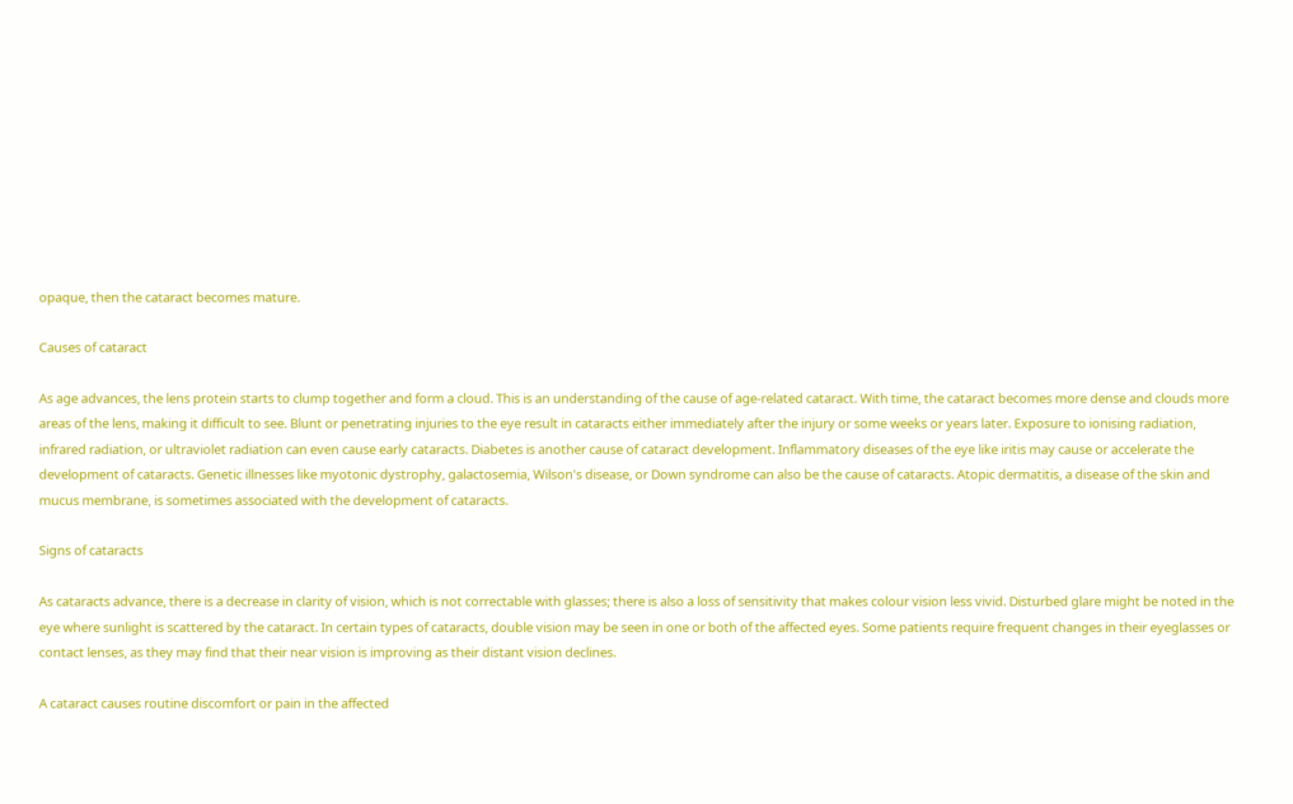opaque, then the cataract becomes mature.

Causes of cataract

As age advances, the lens protein starts to clump together and form a cloud. This is an understanding of the cause of age-related cataract. With time, the cataract becomes more dense and clouds more areas of the lens, making it difficult to see. Blunt or penetrating injuries to the eye result in cataracts either immediately after the injury or some weeks or years later. Exposure to ionising radiation, infrared radiation, or ultraviolet radiation can even cause early cataracts. Diabetes is another cause of cataract development. Inflammatory diseases of the eye like iritis may cause or accelerate the development of cataracts. Genetic illnesses like myotonic dystrophy, galactosemia, Wilson's disease, or Down syndrome can also be the cause of cataracts. Atopic dermatitis, a disease of the skin and mucus membrane, is sometimes associated with the development of cataracts.

Signs of cataracts

As cataracts advance, there is a decrease in clarity of vision, which is not correctable with glasses; there is also a loss of sensitivity that makes colour vision less vivid. Disturbed glare might be noted in the eye where sunlight is scattered by the cataract. In certain types of cataracts, double vision may be seen in one or both of the affected eyes. Some patients require frequent changes in their eyeglasses or contact lenses, as they may find that their near vision is improving as their distant vision declines.

A cataract causes routine discomfort or pain in the affected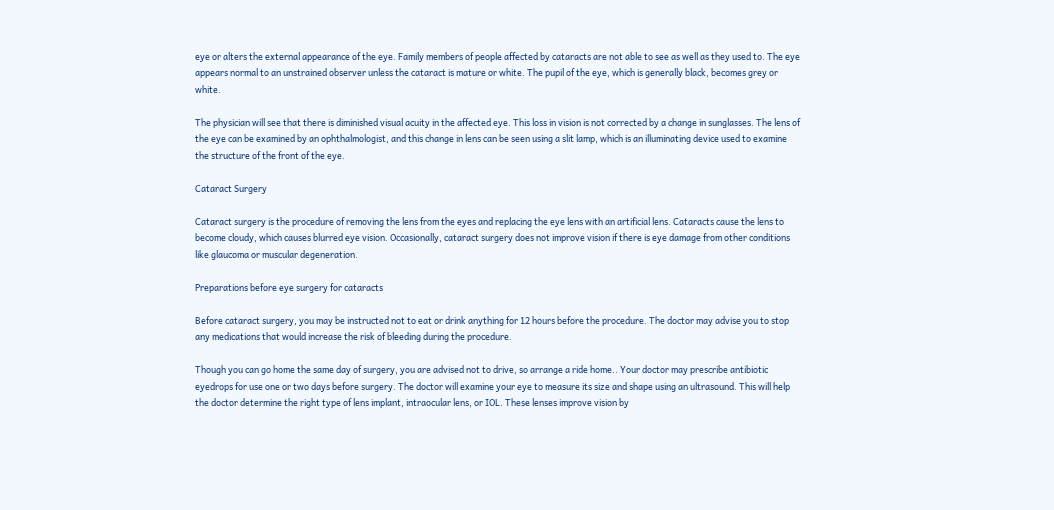eye or alters the external appearance of the eye. Family members of people affected by cataracts are not able to see as well as they used to. The eye appears normal to an unstrained observer unless the cataract is mature or white. The pupil of the eye, which is generally black, becomes grey or white.

The physician will see that there is diminished visual acuity in the affected eye. This loss in vision is not corrected by a change in sunglasses. The lens of the eye can be examined by an ophthalmologist, and this change in lens can be seen using a slit lamp, which is an illuminating device used to examine the structure of the front of the eye.

Cataract Surgery

Cataract surgery is the procedure of removing the lens from the eyes and replacing the eye lens with an artificial lens. Cataracts cause the lens to become cloudy, which causes blurred eye vision. Occasionally, cataract surgery does not improve vision if there is eye damage from other conditions like glaucoma or muscular degeneration.

Preparations before eye surgery for cataracts

Before cataract surgery, you may be instructed not to eat or drink anything for 12 hours before the procedure. The doctor may advise you to stop any medications that would increase the risk of bleeding during the procedure.

Though you can go home the same day of surgery, you are advised not to drive, so arrange a ride home.. Your doctor may prescribe antibiotic eyedrops for use one or two days before surgery. The doctor will examine your eye to measure its size and shape using an ultrasound. This will help the doctor determine the right type of lens implant, intraocular lens, or IOL. These lenses improve vision by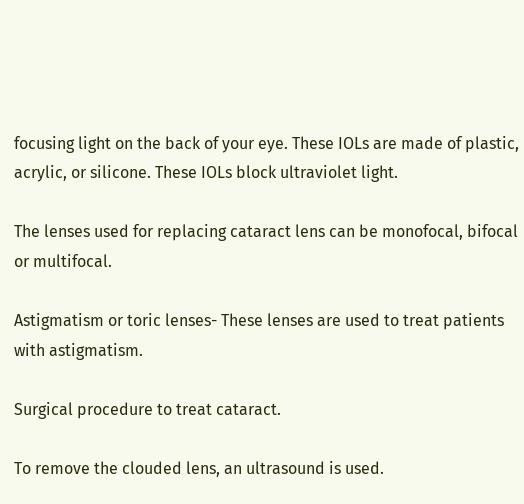focusing light on the back of your eye. These IOLs are made of plastic, acrylic, or silicone. These IOLs block ultraviolet light.

The lenses used for replacing cataract lens can be monofocal, bifocal or multifocal.

Astigmatism or toric lenses- These lenses are used to treat patients with astigmatism.

Surgical procedure to treat cataract.

To remove the clouded lens, an ultrasound is used.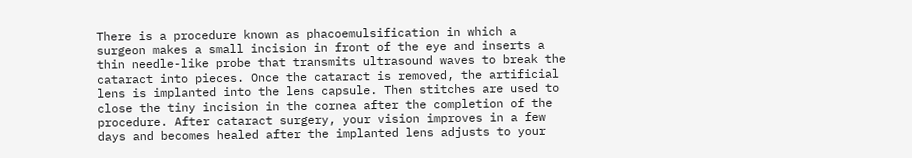There is a procedure known as phacoemulsification in which a surgeon makes a small incision in front of the eye and inserts a thin needle-like probe that transmits ultrasound waves to break the cataract into pieces. Once the cataract is removed, the artificial lens is implanted into the lens capsule. Then stitches are used to close the tiny incision in the cornea after the completion of the procedure. After cataract surgery, your vision improves in a few days and becomes healed after the implanted lens adjusts to your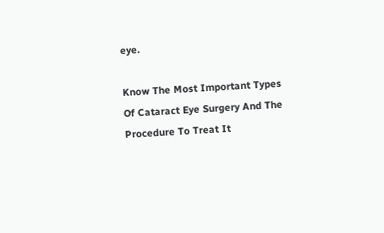eye.

Know The Most Important Types Of Cataract Eye Surgery And The Procedure To Treat It